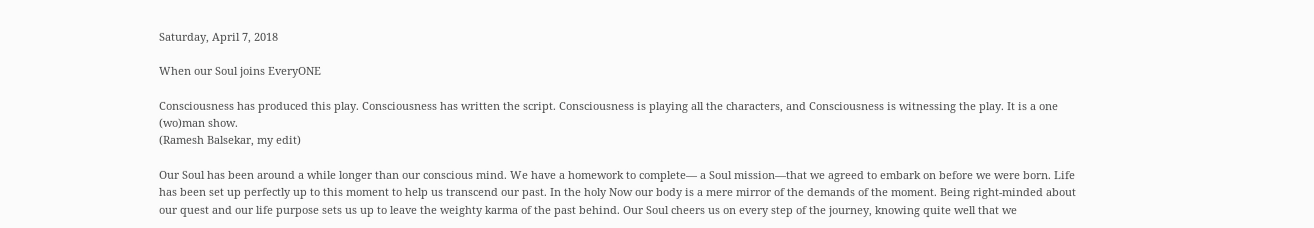Saturday, April 7, 2018

When our Soul joins EveryONE

Consciousness has produced this play. Consciousness has written the script. Consciousness is playing all the characters, and Consciousness is witnessing the play. It is a one (wo)man show.
(Ramesh Balsekar, my edit)

Our Soul has been around a while longer than our conscious mind. We have a homework to complete— a Soul mission—that we agreed to embark on before we were born. Life has been set up perfectly up to this moment to help us transcend our past. In the holy Now our body is a mere mirror of the demands of the moment. Being right-minded about our quest and our life purpose sets us up to leave the weighty karma of the past behind. Our Soul cheers us on every step of the journey, knowing quite well that we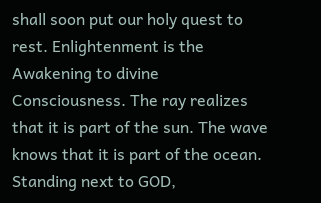shall soon put our holy quest to rest. Enlightenment is the Awakening to divine Consciousness. The ray realizes that it is part of the sun. The wave knows that it is part of the ocean. Standing next to GOD,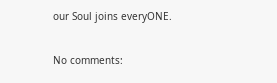our Soul joins everyONE.

No comments: